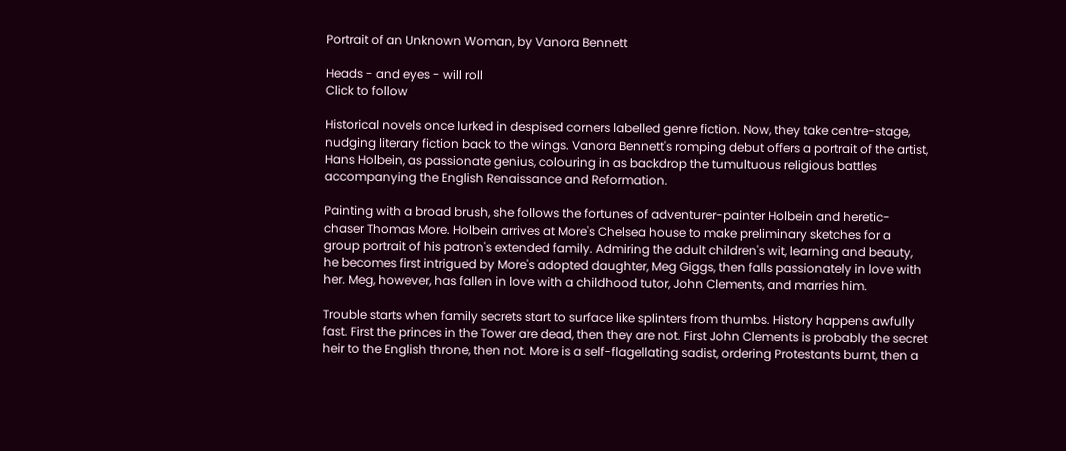Portrait of an Unknown Woman, by Vanora Bennett

Heads - and eyes - will roll
Click to follow

Historical novels once lurked in despised corners labelled genre fiction. Now, they take centre-stage, nudging literary fiction back to the wings. Vanora Bennett's romping debut offers a portrait of the artist, Hans Holbein, as passionate genius, colouring in as backdrop the tumultuous religious battles accompanying the English Renaissance and Reformation.

Painting with a broad brush, she follows the fortunes of adventurer-painter Holbein and heretic-chaser Thomas More. Holbein arrives at More's Chelsea house to make preliminary sketches for a group portrait of his patron's extended family. Admiring the adult children's wit, learning and beauty, he becomes first intrigued by More's adopted daughter, Meg Giggs, then falls passionately in love with her. Meg, however, has fallen in love with a childhood tutor, John Clements, and marries him.

Trouble starts when family secrets start to surface like splinters from thumbs. History happens awfully fast. First the princes in the Tower are dead, then they are not. First John Clements is probably the secret heir to the English throne, then not. More is a self-flagellating sadist, ordering Protestants burnt, then a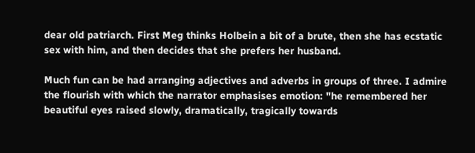dear old patriarch. First Meg thinks Holbein a bit of a brute, then she has ecstatic sex with him, and then decides that she prefers her husband.

Much fun can be had arranging adjectives and adverbs in groups of three. I admire the flourish with which the narrator emphasises emotion: "he remembered her beautiful eyes raised slowly, dramatically, tragically towards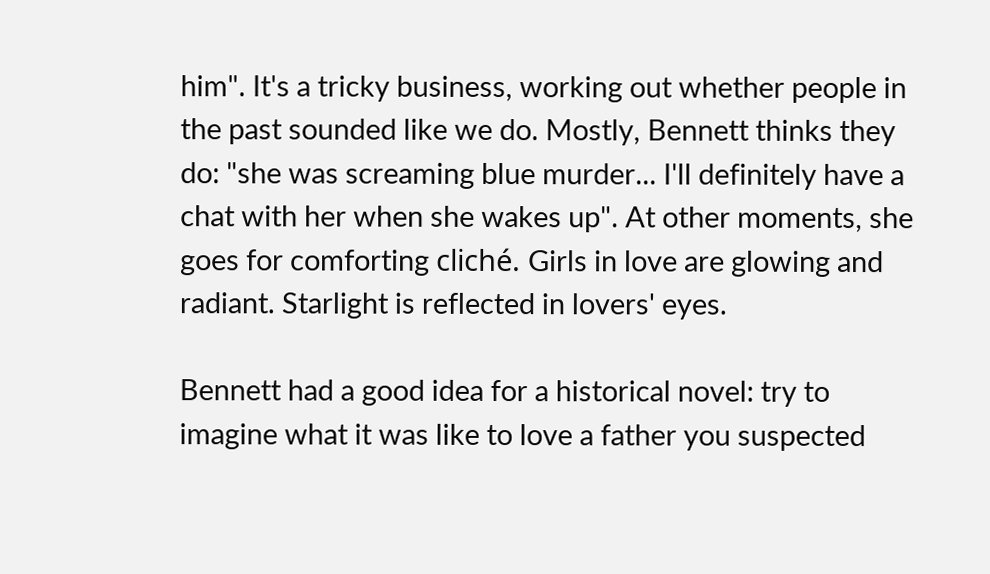him". It's a tricky business, working out whether people in the past sounded like we do. Mostly, Bennett thinks they do: "she was screaming blue murder... I'll definitely have a chat with her when she wakes up". At other moments, she goes for comforting cliché. Girls in love are glowing and radiant. Starlight is reflected in lovers' eyes.

Bennett had a good idea for a historical novel: try to imagine what it was like to love a father you suspected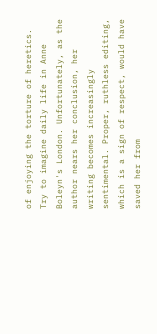of enjoying the torture of heretics. Try to imagine daily life in Anne Boleyn's London. Unfortunately, as the author nears her conclusion, her writing becomes increasingly sentimental. Proper, ruthless editing, which is a sign of respect, would have saved her from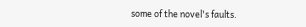some of the novel's faults.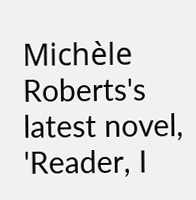Michèle Roberts's latest novel, 'Reader, I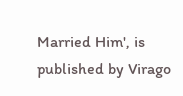Married Him', is published by Virago